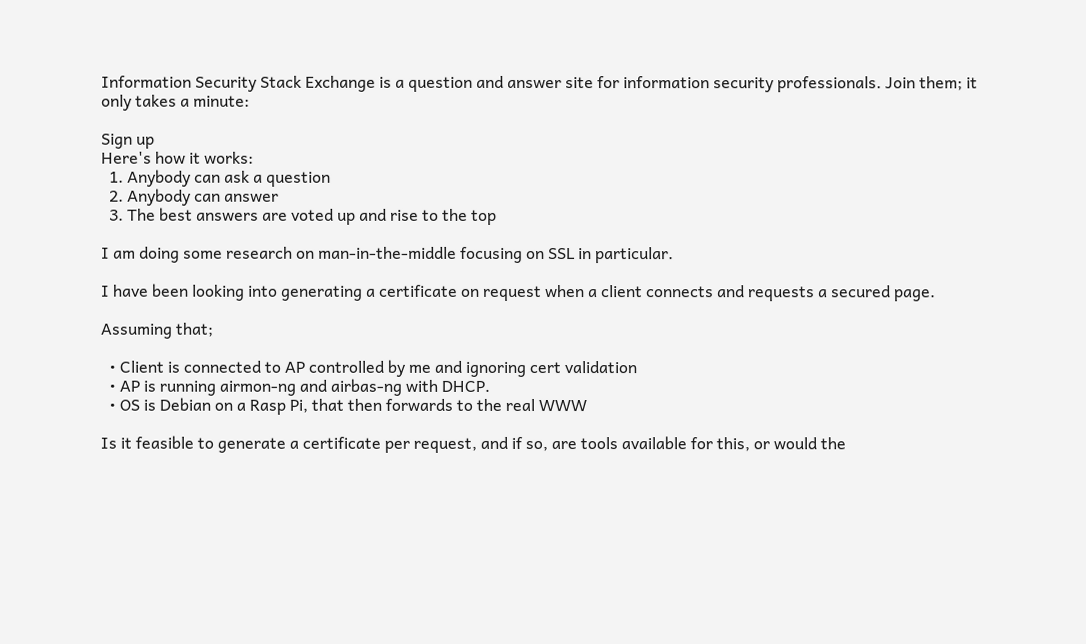Information Security Stack Exchange is a question and answer site for information security professionals. Join them; it only takes a minute:

Sign up
Here's how it works:
  1. Anybody can ask a question
  2. Anybody can answer
  3. The best answers are voted up and rise to the top

I am doing some research on man-in-the-middle focusing on SSL in particular.

I have been looking into generating a certificate on request when a client connects and requests a secured page.

Assuming that;

  • Client is connected to AP controlled by me and ignoring cert validation
  • AP is running airmon-ng and airbas-ng with DHCP.
  • OS is Debian on a Rasp Pi, that then forwards to the real WWW

Is it feasible to generate a certificate per request, and if so, are tools available for this, or would the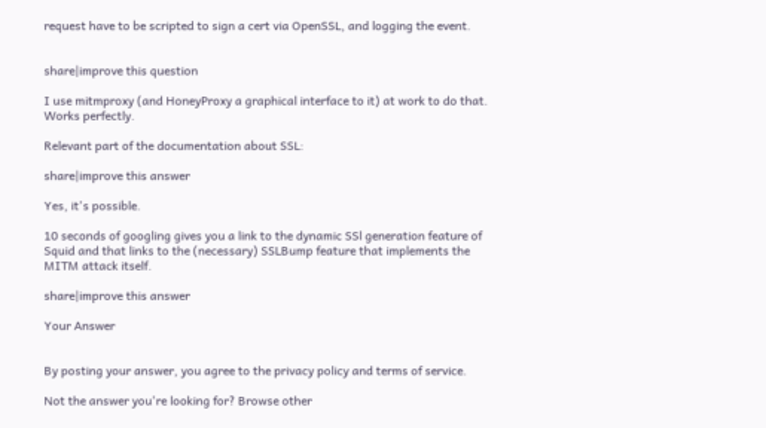request have to be scripted to sign a cert via OpenSSL, and logging the event.


share|improve this question

I use mitmproxy (and HoneyProxy a graphical interface to it) at work to do that. Works perfectly.

Relevant part of the documentation about SSL:

share|improve this answer

Yes, it's possible.

10 seconds of googling gives you a link to the dynamic SSl generation feature of Squid and that links to the (necessary) SSLBump feature that implements the MITM attack itself.

share|improve this answer

Your Answer


By posting your answer, you agree to the privacy policy and terms of service.

Not the answer you're looking for? Browse other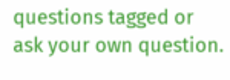questions tagged or ask your own question.